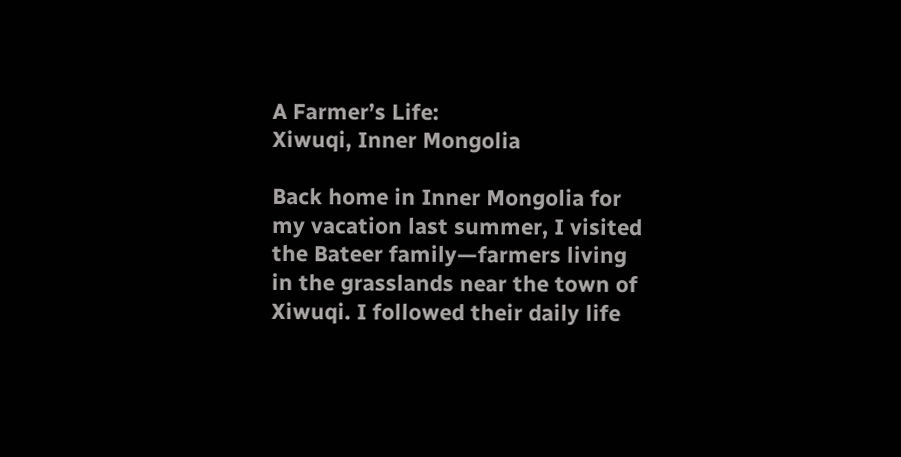A Farmer’s Life:
Xiwuqi, Inner Mongolia

Back home in Inner Mongolia for my vacation last summer, I visited the Bateer family—farmers living in the grasslands near the town of Xiwuqi. I followed their daily life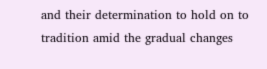and their determination to hold on to tradition amid the gradual changes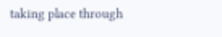taking place through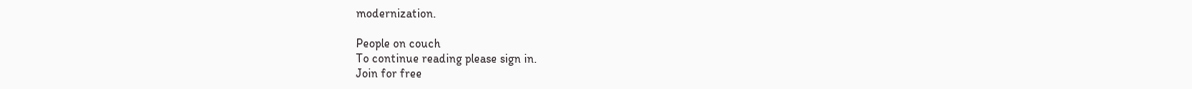modernization.

People on couch
To continue reading please sign in.
Join for free